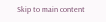Skip to main content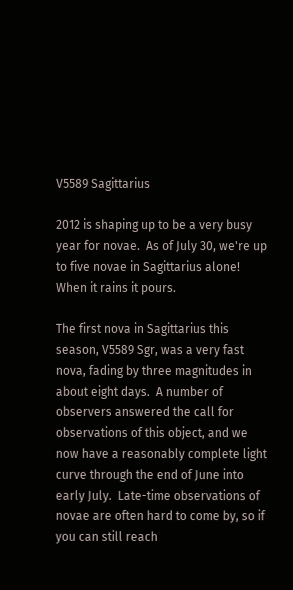V5589 Sagittarius

2012 is shaping up to be a very busy year for novae.  As of July 30, we're up to five novae in Sagittarius alone!  When it rains it pours.

The first nova in Sagittarius this season, V5589 Sgr, was a very fast nova, fading by three magnitudes in about eight days.  A number of observers answered the call for observations of this object, and we now have a reasonably complete light curve through the end of June into early July.  Late-time observations of novae are often hard to come by, so if you can still reach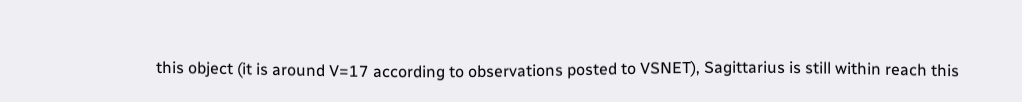this object (it is around V=17 according to observations posted to VSNET), Sagittarius is still within reach this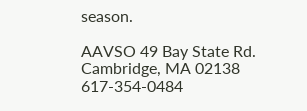season.

AAVSO 49 Bay State Rd. Cambridge, MA 02138 617-354-0484